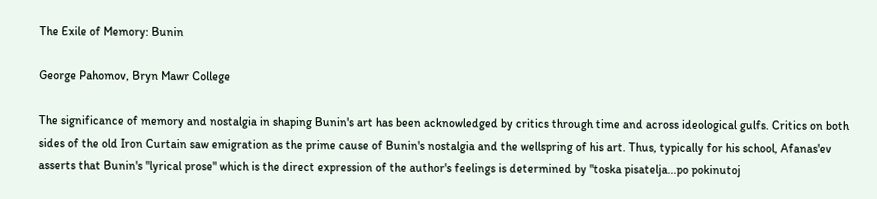The Exile of Memory: Bunin

George Pahomov, Bryn Mawr College

The significance of memory and nostalgia in shaping Bunin's art has been acknowledged by critics through time and across ideological gulfs. Critics on both sides of the old Iron Curtain saw emigration as the prime cause of Bunin's nostalgia and the wellspring of his art. Thus, typically for his school, Afanas'ev asserts that Bunin's "lyrical prose" which is the direct expression of the author's feelings is determined by "toska pisatelja...po pokinutoj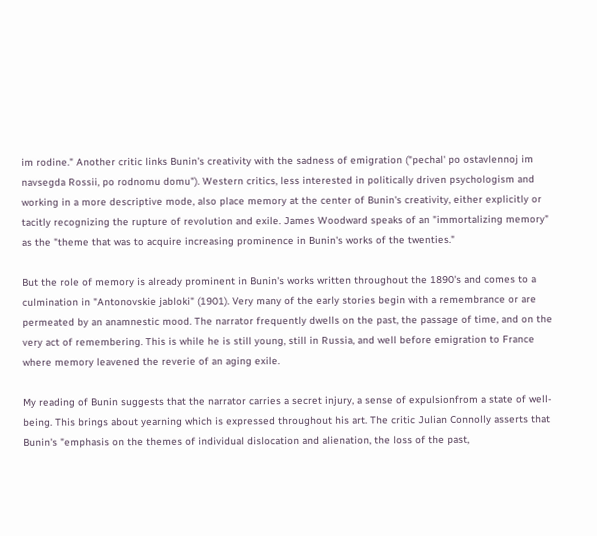im rodine." Another critic links Bunin's creativity with the sadness of emigration ("pechal' po ostavlennoj im navsegda Rossii, po rodnomu domu"). Western critics, less interested in politically driven psychologism and working in a more descriptive mode, also place memory at the center of Bunin's creativity, either explicitly or tacitly recognizing the rupture of revolution and exile. James Woodward speaks of an "immortalizing memory" as the "theme that was to acquire increasing prominence in Bunin's works of the twenties."

But the role of memory is already prominent in Bunin's works written throughout the 1890's and comes to a culmination in "Antonovskie jabloki" (1901). Very many of the early stories begin with a remembrance or are permeated by an anamnestic mood. The narrator frequently dwells on the past, the passage of time, and on the very act of remembering. This is while he is still young, still in Russia, and well before emigration to France where memory leavened the reverie of an aging exile.

My reading of Bunin suggests that the narrator carries a secret injury, a sense of expulsionfrom a state of well-being. This brings about yearning which is expressed throughout his art. The critic Julian Connolly asserts that Bunin's "emphasis on the themes of individual dislocation and alienation, the loss of the past,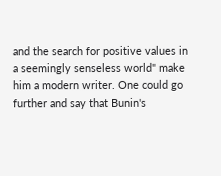and the search for positive values in a seemingly senseless world" make him a modern writer. One could go further and say that Bunin's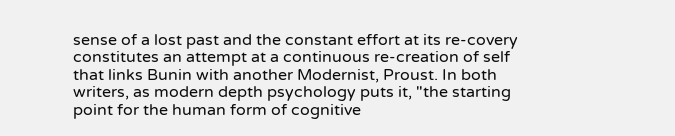sense of a lost past and the constant effort at its re-covery constitutes an attempt at a continuous re-creation of self that links Bunin with another Modernist, Proust. In both writers, as modern depth psychology puts it, "the starting point for the human form of cognitive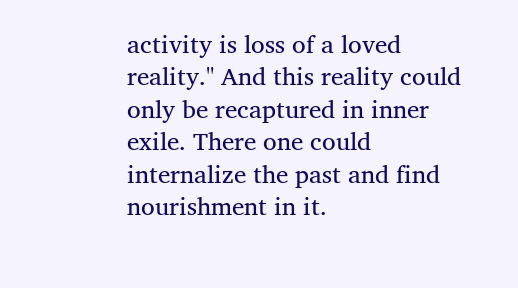activity is loss of a loved reality." And this reality could only be recaptured in inner exile. There one could internalize the past and find nourishment in it.